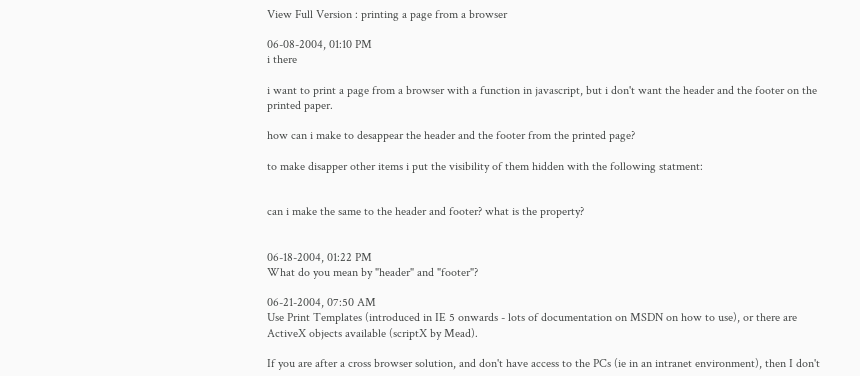View Full Version : printing a page from a browser

06-08-2004, 01:10 PM
i there

i want to print a page from a browser with a function in javascript, but i don't want the header and the footer on the printed paper.

how can i make to desappear the header and the footer from the printed page?

to make disapper other items i put the visibility of them hidden with the following statment:


can i make the same to the header and footer? what is the property?


06-18-2004, 01:22 PM
What do you mean by "header" and "footer"?

06-21-2004, 07:50 AM
Use Print Templates (introduced in IE 5 onwards - lots of documentation on MSDN on how to use), or there are ActiveX objects available (scriptX by Mead).

If you are after a cross browser solution, and don't have access to the PCs (ie in an intranet environment), then I don't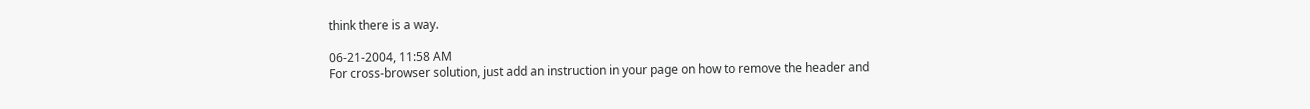think there is a way.

06-21-2004, 11:58 AM
For cross-browser solution, just add an instruction in your page on how to remove the header and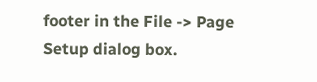footer in the File -> Page Setup dialog box.